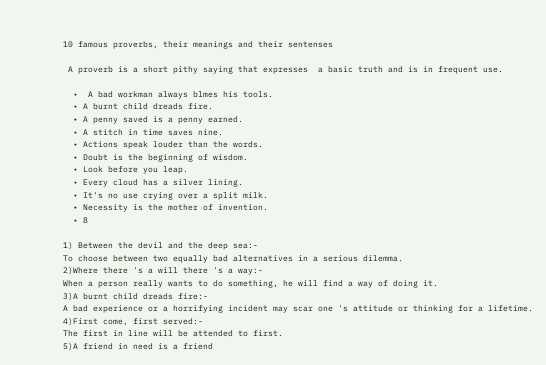10 famous proverbs, their meanings and their sentenses

 A proverb is a short pithy saying that expresses  a basic truth and is in frequent use.

  •  A bad workman always blmes his tools.
  • A burnt child dreads fire.
  • A penny saved is a penny earned.
  • A stitch in time saves nine.
  • Actions speak louder than the words.
  • Doubt is the beginning of wisdom.
  • Look before you leap.
  • Every cloud has a silver lining.
  • It's no use crying over a split milk.
  • Necessity is the mother of invention.
  • 8

1) Between the devil and the deep sea:-
To choose between two equally bad alternatives in a serious dilemma.
2)Where there 's a will there 's a way:-
When a person really wants to do something, he will find a way of doing it.
3)A burnt child dreads fire:-
A bad experience or a horrifying incident may scar one 's attitude or thinking for a lifetime.
4)First come, first served:-
The first in line will be attended to first.
5)A friend in need is a friend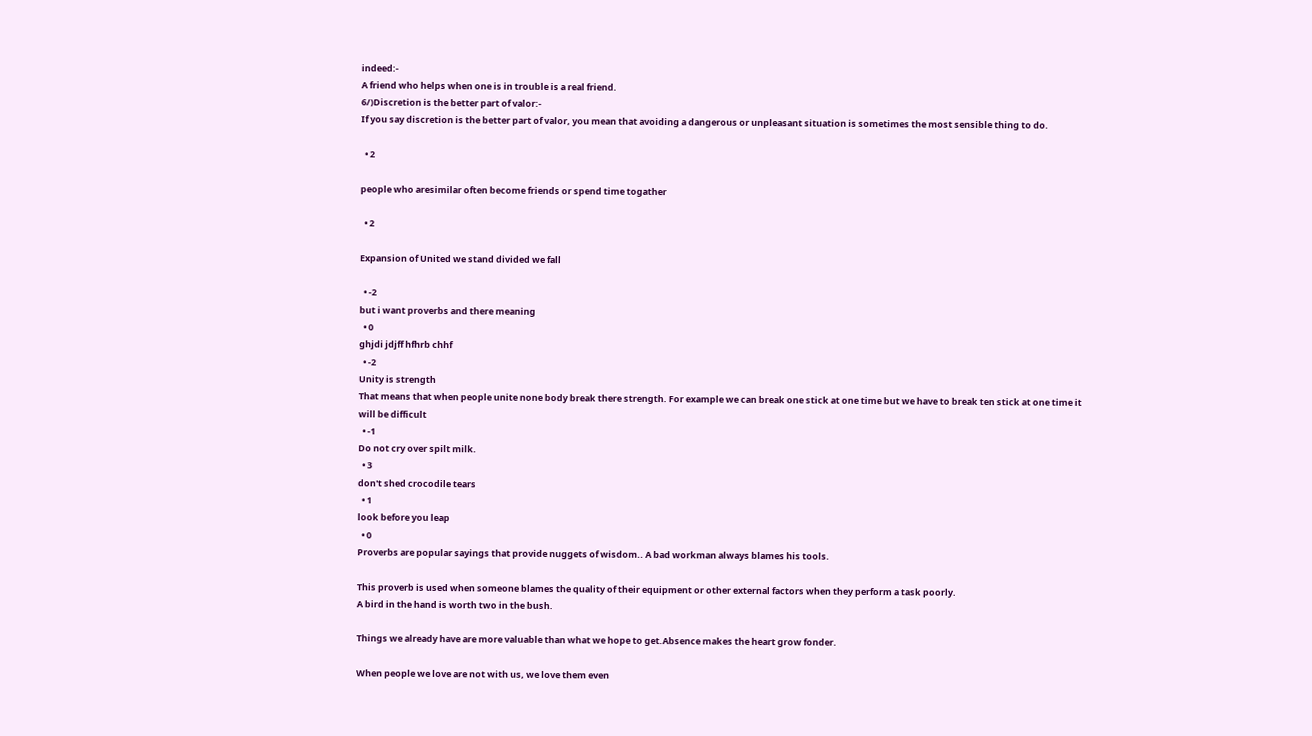indeed:-
A friend who helps when one is in trouble is a real friend.
6/)Discretion is the better part of valor:-
If you say discretion is the better part of valor, you mean that avoiding a dangerous or unpleasant situation is sometimes the most sensible thing to do.

  • 2

people who aresimilar often become friends or spend time togather

  • 2

Expansion of United we stand divided we fall

  • -2
but i want proverbs and there meaning
  • 0
ghjdi jdjff hfhrb chhf
  • -2
Unity is strength
That means that when people unite none body break there strength. For example we can break one stick at one time but we have to break ten stick at one time it will be difficult
  • -1
Do not cry over spilt milk.
  • 3
don't shed crocodile tears
  • 1
look before you leap
  • 0
Proverbs are popular sayings that provide nuggets of wisdom.. A bad workman always blames his tools.

This proverb is used when someone blames the quality of their equipment or other external factors when they perform a task poorly.
A bird in the hand is worth two in the bush.

Things we already have are more valuable than what we hope to get.Absence makes the heart grow fonder.

When people we love are not with us, we love them even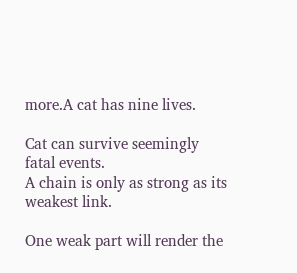more.A cat has nine lives.

Cat can survive seemingly fatal events.
A chain is only as strong as its weakest link.

One weak part will render the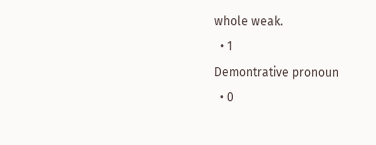whole weak.
  • 1
Demontrative pronoun
  • 0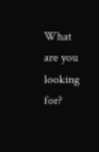What are you looking for?